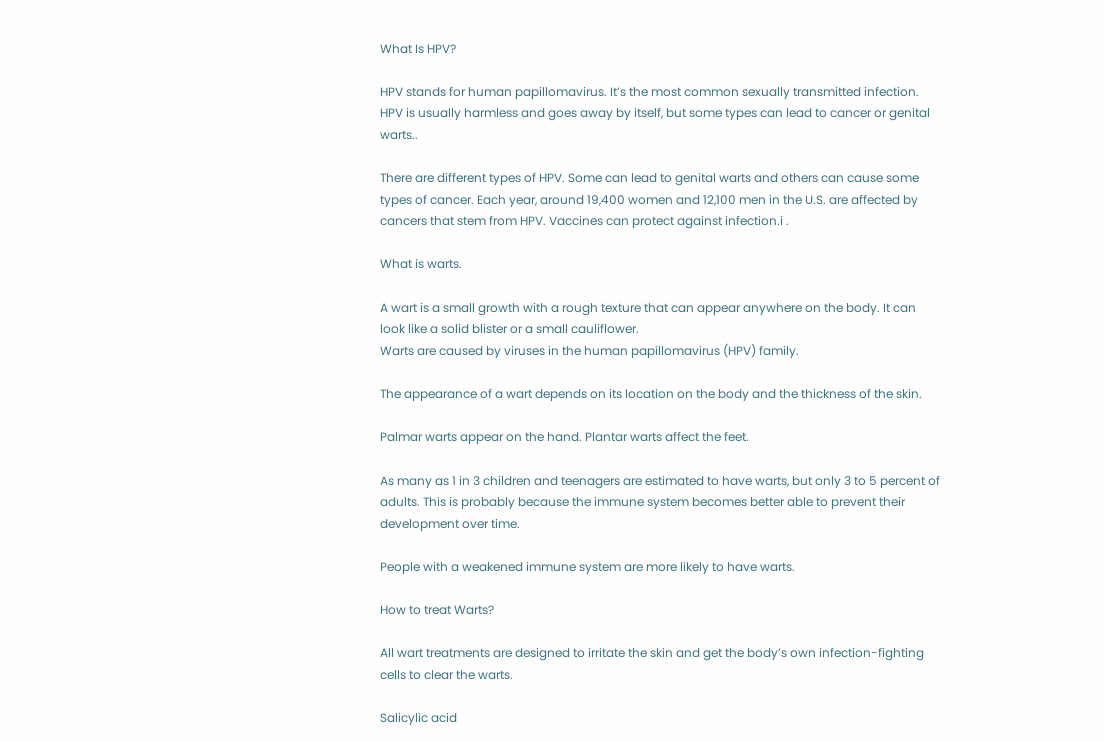What Is HPV?

HPV stands for human papillomavirus. It’s the most common sexually transmitted infection. HPV is usually harmless and goes away by itself, but some types can lead to cancer or genital warts..

There are different types of HPV. Some can lead to genital warts and others can cause some types of cancer. Each year, around 19,400 women and 12,100 men in the U.S. are affected by cancers that stem from HPV. Vaccines can protect against infection.i .

What is warts.

A wart is a small growth with a rough texture that can appear anywhere on the body. It can look like a solid blister or a small cauliflower.
Warts are caused by viruses in the human papillomavirus (HPV) family.

The appearance of a wart depends on its location on the body and the thickness of the skin.

Palmar warts appear on the hand. Plantar warts affect the feet.

As many as 1 in 3 children and teenagers are estimated to have warts, but only 3 to 5 percent of adults. This is probably because the immune system becomes better able to prevent their development over time.

People with a weakened immune system are more likely to have warts.

How to treat Warts?

All wart treatments are designed to irritate the skin and get the body’s own infection-fighting cells to clear the warts.

Salicylic acid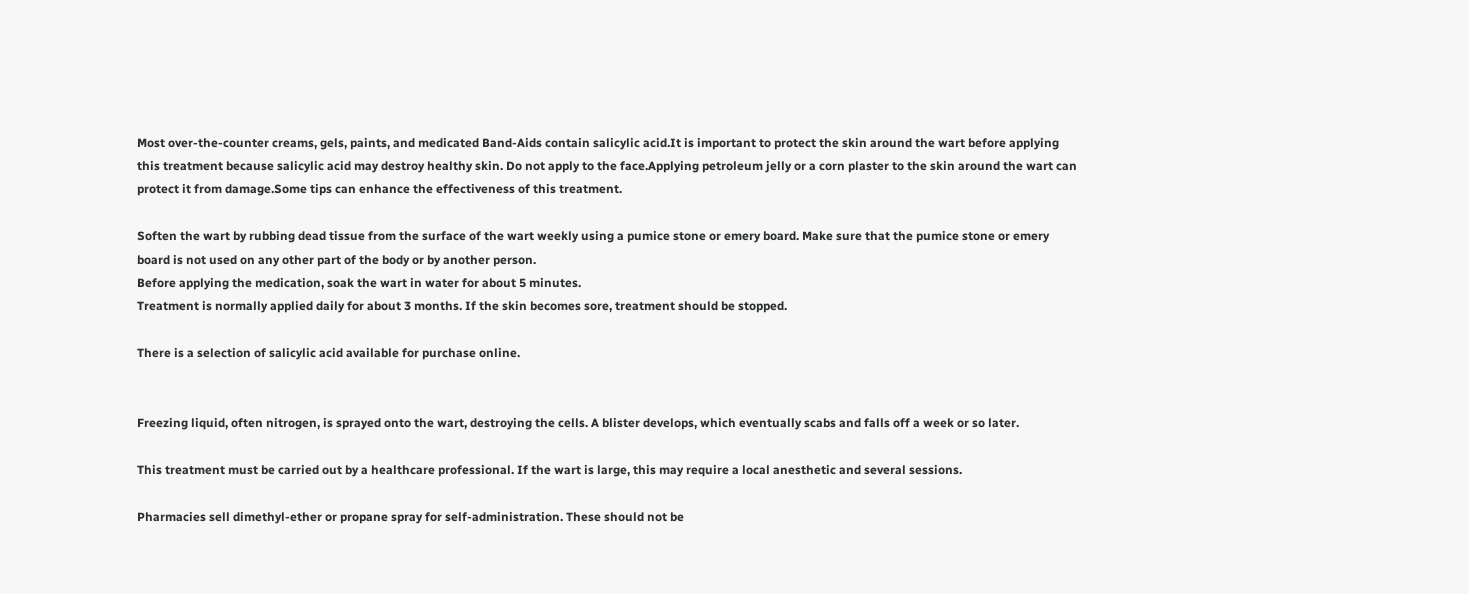Most over-the-counter creams, gels, paints, and medicated Band-Aids contain salicylic acid.It is important to protect the skin around the wart before applying this treatment because salicylic acid may destroy healthy skin. Do not apply to the face.Applying petroleum jelly or a corn plaster to the skin around the wart can protect it from damage.Some tips can enhance the effectiveness of this treatment.

Soften the wart by rubbing dead tissue from the surface of the wart weekly using a pumice stone or emery board. Make sure that the pumice stone or emery board is not used on any other part of the body or by another person.
Before applying the medication, soak the wart in water for about 5 minutes.
Treatment is normally applied daily for about 3 months. If the skin becomes sore, treatment should be stopped.

There is a selection of salicylic acid available for purchase online.


Freezing liquid, often nitrogen, is sprayed onto the wart, destroying the cells. A blister develops, which eventually scabs and falls off a week or so later.

This treatment must be carried out by a healthcare professional. If the wart is large, this may require a local anesthetic and several sessions.

Pharmacies sell dimethyl-ether or propane spray for self-administration. These should not be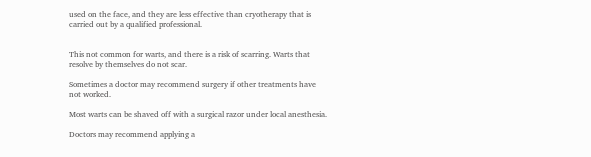used on the face, and they are less effective than cryotherapy that is carried out by a qualified professional.


This not common for warts, and there is a risk of scarring. Warts that resolve by themselves do not scar.

Sometimes a doctor may recommend surgery if other treatments have not worked.

Most warts can be shaved off with a surgical razor under local anesthesia.

Doctors may recommend applying a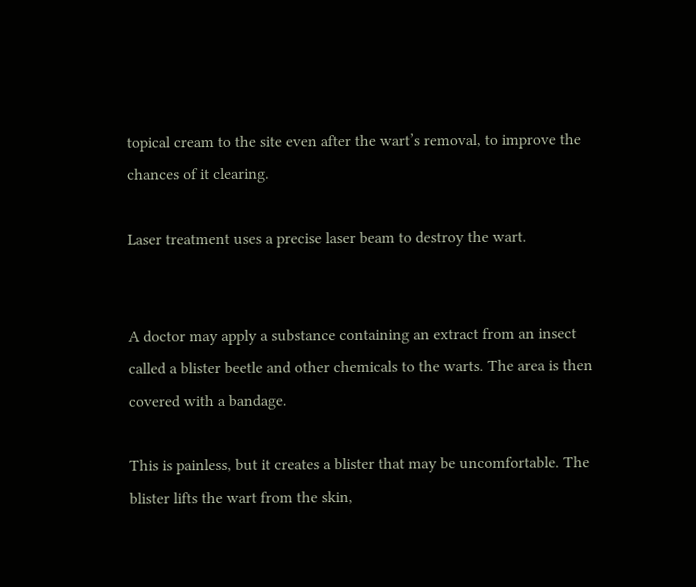topical cream to the site even after the wart’s removal, to improve the chances of it clearing.

Laser treatment uses a precise laser beam to destroy the wart.


A doctor may apply a substance containing an extract from an insect called a blister beetle and other chemicals to the warts. The area is then covered with a bandage.

This is painless, but it creates a blister that may be uncomfortable. The blister lifts the wart from the skin,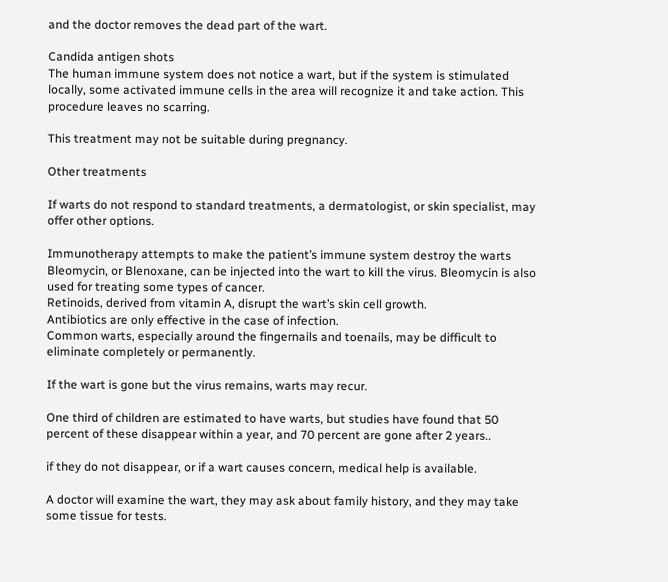and the doctor removes the dead part of the wart.

Candida antigen shots
The human immune system does not notice a wart, but if the system is stimulated locally, some activated immune cells in the area will recognize it and take action. This procedure leaves no scarring.

This treatment may not be suitable during pregnancy.

Other treatments

If warts do not respond to standard treatments, a dermatologist, or skin specialist, may offer other options.

Immunotherapy attempts to make the patient’s immune system destroy the warts
Bleomycin, or Blenoxane, can be injected into the wart to kill the virus. Bleomycin is also used for treating some types of cancer.
Retinoids, derived from vitamin A, disrupt the wart’s skin cell growth.
Antibiotics are only effective in the case of infection.
Common warts, especially around the fingernails and toenails, may be difficult to eliminate completely or permanently.

If the wart is gone but the virus remains, warts may recur.

One third of children are estimated to have warts, but studies have found that 50 percent of these disappear within a year, and 70 percent are gone after 2 years..

if they do not disappear, or if a wart causes concern, medical help is available.

A doctor will examine the wart, they may ask about family history, and they may take some tissue for tests.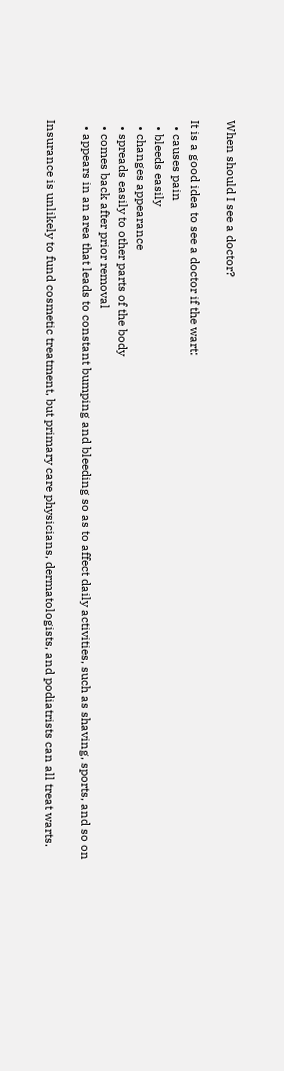When should I see a doctor?

It is a good idea to see a doctor if the wart:
  • causes pain
  • bleeds easily
  • changes appearance
  • spreads easily to other parts of the body
  • comes back after prior removal
  • appears in an area that leads to constant bumping and bleeding so as to affect daily activities, such as shaving, sports, and so on

Insurance is unlikely to fund cosmetic treatment, but primary care physicians, dermatologists, and podiatrists can all treat warts.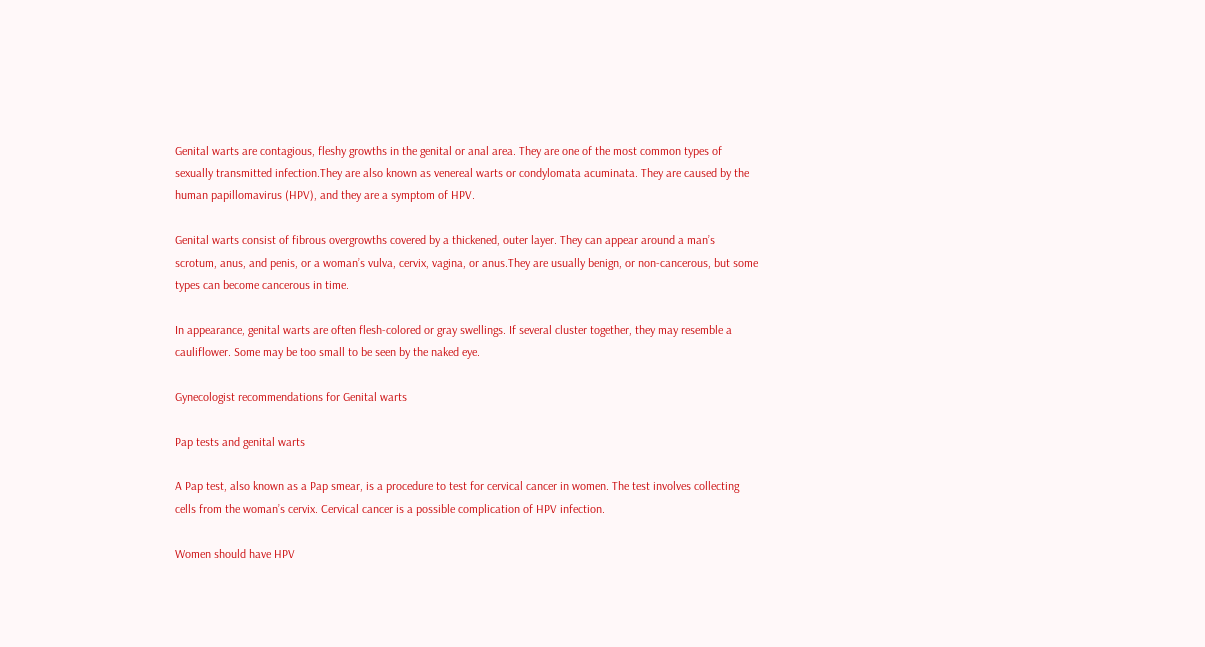Genital warts are contagious, fleshy growths in the genital or anal area. They are one of the most common types of sexually transmitted infection.They are also known as venereal warts or condylomata acuminata. They are caused by the human papillomavirus (HPV), and they are a symptom of HPV.

Genital warts consist of fibrous overgrowths covered by a thickened, outer layer. They can appear around a man’s scrotum, anus, and penis, or a woman’s vulva, cervix, vagina, or anus.They are usually benign, or non-cancerous, but some types can become cancerous in time.

In appearance, genital warts are often flesh-colored or gray swellings. If several cluster together, they may resemble a cauliflower. Some may be too small to be seen by the naked eye.

Gynecologist recommendations for Genital warts

Pap tests and genital warts

A Pap test, also known as a Pap smear, is a procedure to test for cervical cancer in women. The test involves collecting cells from the woman’s cervix. Cervical cancer is a possible complication of HPV infection.

Women should have HPV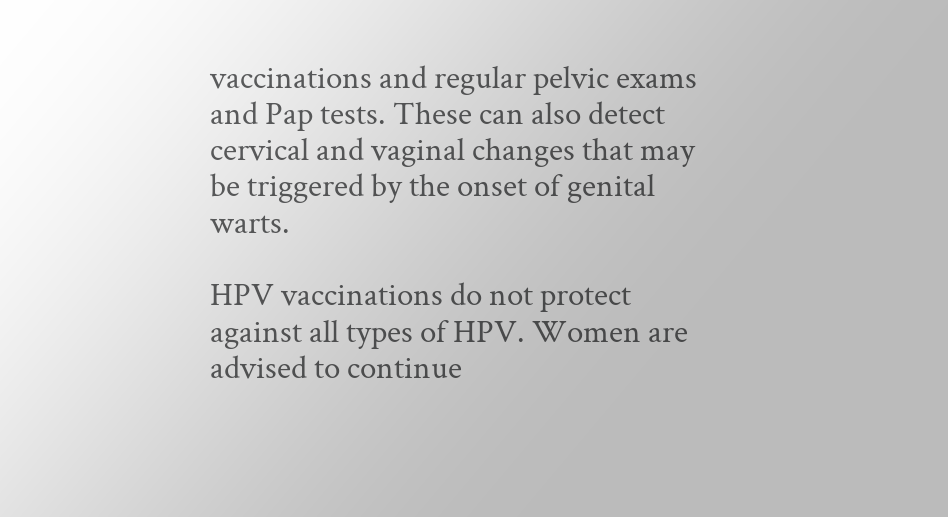vaccinations and regular pelvic exams and Pap tests. These can also detect cervical and vaginal changes that may be triggered by the onset of genital warts.

HPV vaccinations do not protect against all types of HPV. Women are advised to continue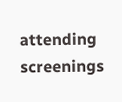attending screenings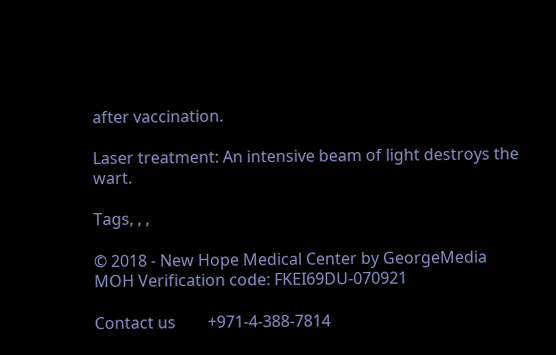after vaccination.

Laser treatment: An intensive beam of light destroys the wart.

Tags, , ,

© 2018 - New Hope Medical Center by GeorgeMedia
MOH Verification code: FKEI69DU-070921

Contact us        +971-4-388-7814